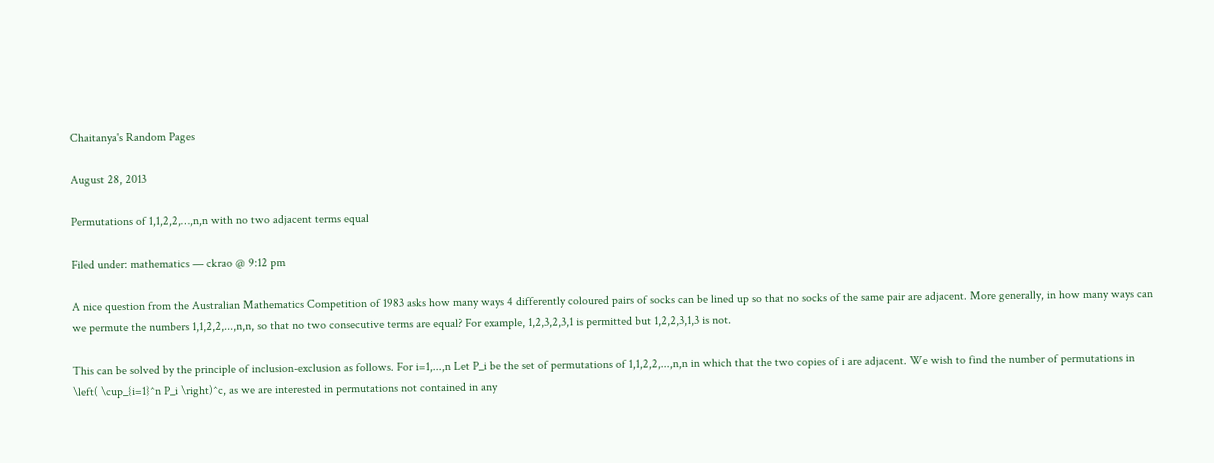Chaitanya's Random Pages

August 28, 2013

Permutations of 1,1,2,2,…,n,n with no two adjacent terms equal

Filed under: mathematics — ckrao @ 9:12 pm

A nice question from the Australian Mathematics Competition of 1983 asks how many ways 4 differently coloured pairs of socks can be lined up so that no socks of the same pair are adjacent. More generally, in how many ways can we permute the numbers 1,1,2,2,...,n,n, so that no two consecutive terms are equal? For example, 1,2,3,2,3,1 is permitted but 1,2,2,3,1,3 is not.

This can be solved by the principle of inclusion-exclusion as follows. For i=1,...,n Let P_i be the set of permutations of 1,1,2,2,...,n,n in which that the two copies of i are adjacent. We wish to find the number of permutations in \left( \cup_{i=1}^n P_i \right)^c, as we are interested in permutations not contained in any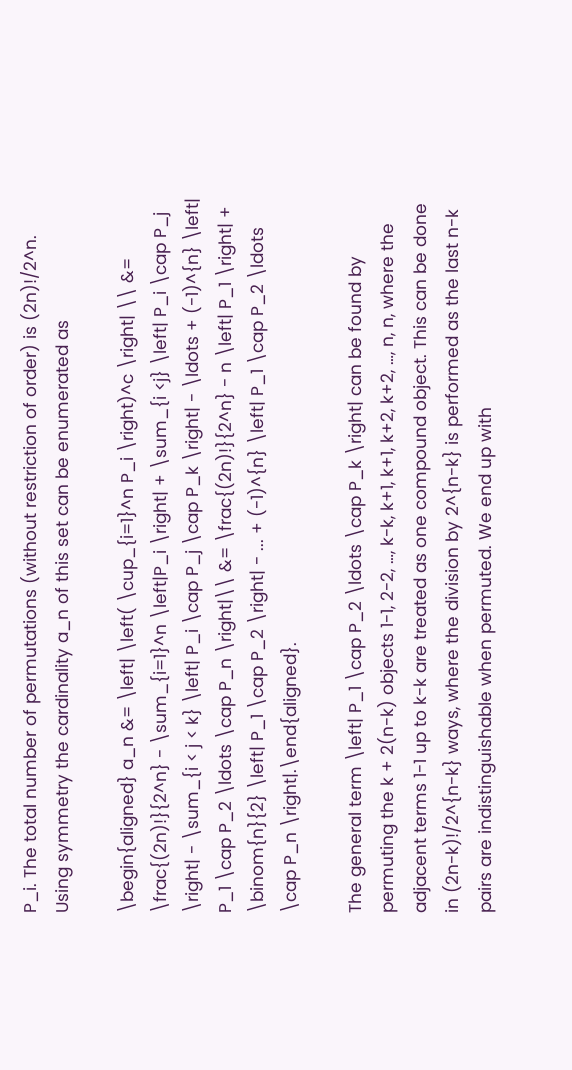P_i. The total number of permutations (without restriction of order) is (2n)!/2^n. Using symmetry the cardinality a_n of this set can be enumerated as

\begin{aligned} a_n &= \left| \left( \cup_{i=1}^n P_i \right)^c \right| \\ &= \frac{(2n)!}{2^n} - \sum_{i=1}^n \left|P_i \right| + \sum_{i <j} \left| P_i \cap P_j \right| - \sum_{i < j < k} \left| P_i \cap P_j \cap P_k \right| - \ldots + (-1)^{n} \left| P_1 \cap P_2 \ldots \cap P_n \right|\\ &= \frac{(2n)!}{2^n} - n \left| P_1 \right| + \binom{n}{2} \left| P_1 \cap P_2 \right| - ... + (-1)^{n} \left| P_1 \cap P_2 \ldots \cap P_n \right|.\end{aligned}.

The general term \left| P_1 \cap P_2 \ldots \cap P_k \right| can be found by permuting the k + 2(n-k) objects 1-1, 2-2, …, k-k, k+1, k+1, k+2, k+2, …, n, n, where the adjacent terms 1-1 up to k-k are treated as one compound object. This can be done in (2n-k)!/2^{n-k} ways, where the division by 2^{n-k} is performed as the last n-k pairs are indistinguishable when permuted. We end up with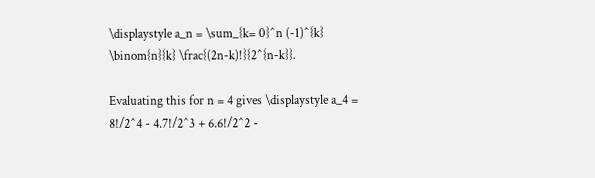\displaystyle a_n = \sum_{k= 0}^n (-1)^{k} \binom{n}{k} \frac{(2n-k)!}{2^{n-k}}.

Evaluating this for n = 4 gives \displaystyle a_4 = 8!/2^4 - 4.7!/2^3 + 6.6!/2^2 -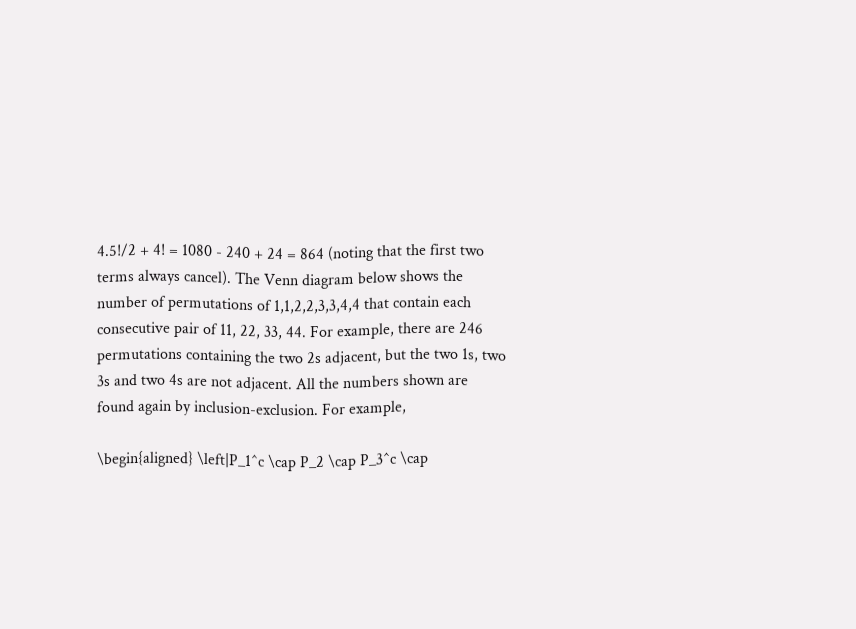4.5!/2 + 4! = 1080 - 240 + 24 = 864 (noting that the first two terms always cancel). The Venn diagram below shows the number of permutations of 1,1,2,2,3,3,4,4 that contain each consecutive pair of 11, 22, 33, 44. For example, there are 246 permutations containing the two 2s adjacent, but the two 1s, two 3s and two 4s are not adjacent. All the numbers shown are found again by inclusion-exclusion. For example,

\begin{aligned} \left|P_1^c \cap P_2 \cap P_3^c \cap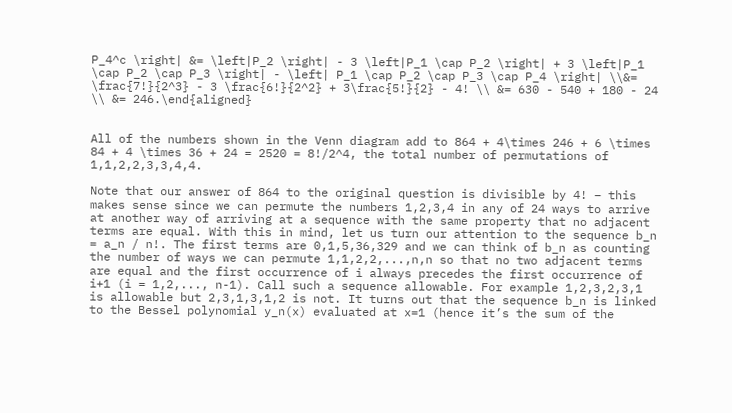P_4^c \right| &= \left|P_2 \right| - 3 \left|P_1 \cap P_2 \right| + 3 \left|P_1 \cap P_2 \cap P_3 \right| - \left| P_1 \cap P_2 \cap P_3 \cap P_4 \right| \\&= \frac{7!}{2^3} - 3 \frac{6!}{2^2} + 3\frac{5!}{2} - 4! \\ &= 630 - 540 + 180 - 24 \\ &= 246.\end{aligned}


All of the numbers shown in the Venn diagram add to 864 + 4\times 246 + 6 \times 84 + 4 \times 36 + 24 = 2520 = 8!/2^4, the total number of permutations of 1,1,2,2,3,3,4,4.

Note that our answer of 864 to the original question is divisible by 4! – this makes sense since we can permute the numbers 1,2,3,4 in any of 24 ways to arrive at another way of arriving at a sequence with the same property that no adjacent terms are equal. With this in mind, let us turn our attention to the sequence b_n = a_n / n!. The first terms are 0,1,5,36,329 and we can think of b_n as counting the number of ways we can permute 1,1,2,2,...,n,n so that no two adjacent terms are equal and the first occurrence of i always precedes the first occurrence of i+1 (i = 1,2,..., n-1). Call such a sequence allowable. For example 1,2,3,2,3,1 is allowable but 2,3,1,3,1,2 is not. It turns out that the sequence b_n is linked to the Bessel polynomial y_n(x) evaluated at x=1 (hence it’s the sum of the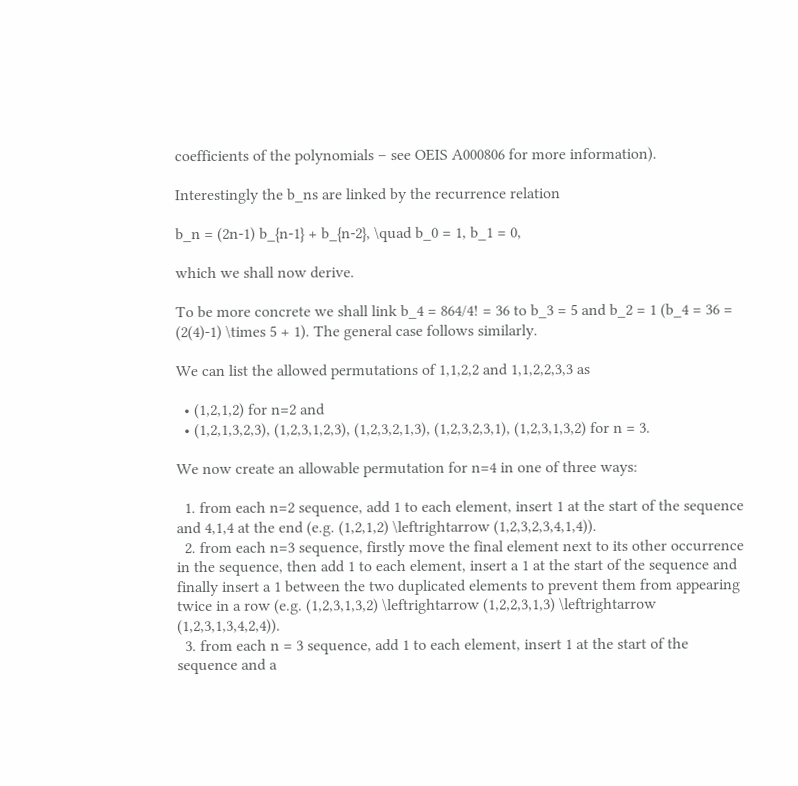coefficients of the polynomials – see OEIS A000806 for more information).

Interestingly the b_ns are linked by the recurrence relation

b_n = (2n-1) b_{n-1} + b_{n-2}, \quad b_0 = 1, b_1 = 0,

which we shall now derive.

To be more concrete we shall link b_4 = 864/4! = 36 to b_3 = 5 and b_2 = 1 (b_4 = 36 = (2(4)-1) \times 5 + 1). The general case follows similarly.

We can list the allowed permutations of 1,1,2,2 and 1,1,2,2,3,3 as

  • (1,2,1,2) for n=2 and
  • (1,2,1,3,2,3), (1,2,3,1,2,3), (1,2,3,2,1,3), (1,2,3,2,3,1), (1,2,3,1,3,2) for n = 3.

We now create an allowable permutation for n=4 in one of three ways:

  1. from each n=2 sequence, add 1 to each element, insert 1 at the start of the sequence and 4,1,4 at the end (e.g. (1,2,1,2) \leftrightarrow (1,2,3,2,3,4,1,4)).
  2. from each n=3 sequence, firstly move the final element next to its other occurrence in the sequence, then add 1 to each element, insert a 1 at the start of the sequence and finally insert a 1 between the two duplicated elements to prevent them from appearing twice in a row (e.g. (1,2,3,1,3,2) \leftrightarrow (1,2,2,3,1,3) \leftrightarrow (1,2,3,1,3,4,2,4)).
  3. from each n = 3 sequence, add 1 to each element, insert 1 at the start of the sequence and a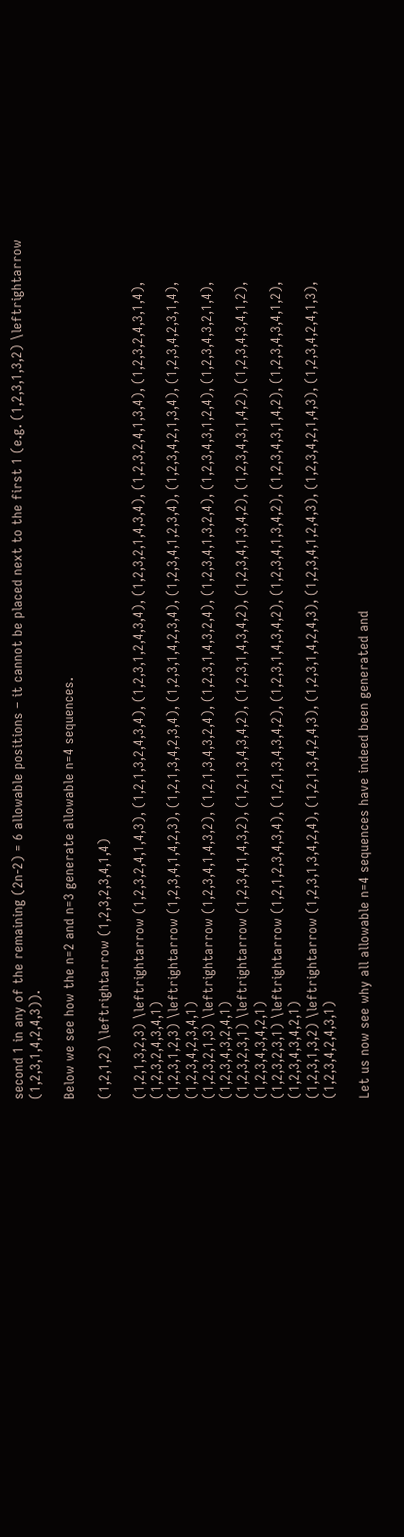second 1 in any of the remaining (2n-2) = 6 allowable positions – it cannot be placed next to the first 1 (e.g. (1,2,3,1,3,2) \leftrightarrow (1,2,3,1,4,2,4,3)).

Below we see how the n=2 and n=3 generate allowable n=4 sequences.

(1,2,1,2) \leftrightarrow (1,2,3,2,3,4,1,4)

(1,2,1,3,2,3) \leftrightarrow (1,2,3,2,4,1,4,3), (1,2,1,3,2,4,3,4), (1,2,3,1,2,4,3,4), (1,2,3,2,1,4,3,4), (1,2,3,2,4,1,3,4), (1,2,3,2,4,3,1,4), (1,2,3,2,4,3,4,1)
(1,2,3,1,2,3) \leftrightarrow (1,2,3,4,1,4,2,3), (1,2,1,3,4,2,3,4), (1,2,3,1,4,2,3,4), (1,2,3,4,1,2,3,4), (1,2,3,4,2,1,3,4), (1,2,3,4,2,3,1,4), (1,2,3,4,2,3,4,1)
(1,2,3,2,1,3) \leftrightarrow (1,2,3,4,1,4,3,2), (1,2,1,3,4,3,2,4), (1,2,3,1,4,3,2,4), (1,2,3,4,1,3,2,4), (1,2,3,4,3,1,2,4), (1,2,3,4,3,2,1,4), (1,2,3,4,3,2,4,1)
(1,2,3,2,3,1) \leftrightarrow (1,2,3,4,1,4,3,2), (1,2,1,3,4,3,4,2), (1,2,3,1,4,3,4,2), (1,2,3,4,1,3,4,2), (1,2,3,4,3,1,4,2), (1,2,3,4,3,4,1,2), (1,2,3,4,3,4,2,1)
(1,2,3,2,3,1) \leftrightarrow (1,2,1,2,3,4,3,4), (1,2,1,3,4,3,4,2), (1,2,3,1,4,3,4,2), (1,2,3,4,1,3,4,2), (1,2,3,4,3,1,4,2), (1,2,3,4,3,4,1,2), (1,2,3,4,3,4,2,1)
(1,2,3,1,3,2) \leftrightarrow (1,2,3,1,3,4,2,4), (1,2,1,3,4,2,4,3), (1,2,3,1,4,2,4,3), (1,2,3,4,1,2,4,3), (1,2,3,4,2,1,4,3), (1,2,3,4,2,4,1,3), (1,2,3,4,2,4,3,1)

Let us now see why all allowable n=4 sequences have indeed been generated and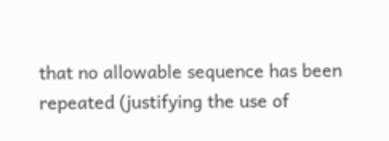that no allowable sequence has been repeated (justifying the use of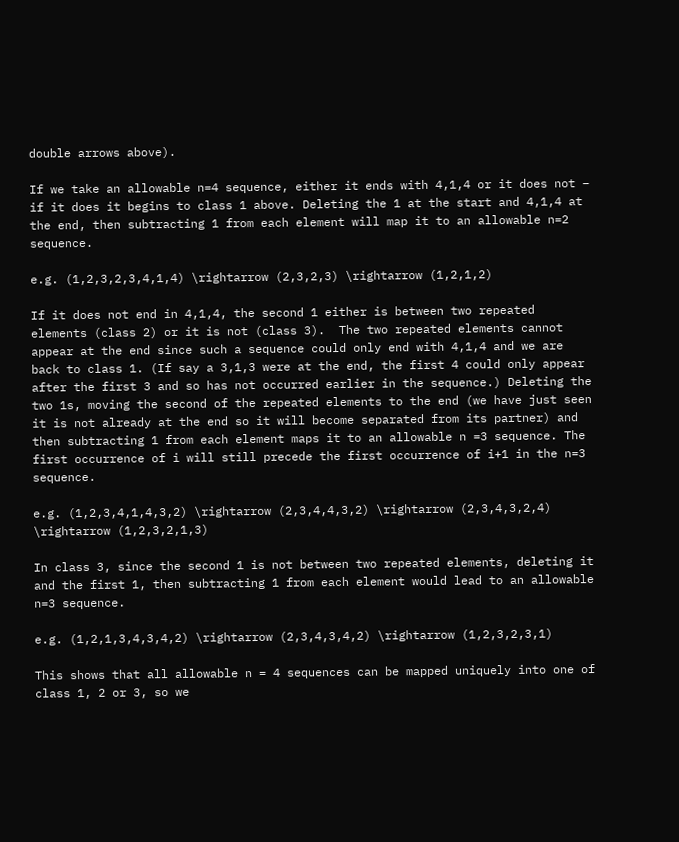double arrows above).

If we take an allowable n=4 sequence, either it ends with 4,1,4 or it does not – if it does it begins to class 1 above. Deleting the 1 at the start and 4,1,4 at the end, then subtracting 1 from each element will map it to an allowable n=2 sequence.

e.g. (1,2,3,2,3,4,1,4) \rightarrow (2,3,2,3) \rightarrow (1,2,1,2)

If it does not end in 4,1,4, the second 1 either is between two repeated elements (class 2) or it is not (class 3).  The two repeated elements cannot appear at the end since such a sequence could only end with 4,1,4 and we are back to class 1. (If say a 3,1,3 were at the end, the first 4 could only appear after the first 3 and so has not occurred earlier in the sequence.) Deleting the two 1s, moving the second of the repeated elements to the end (we have just seen it is not already at the end so it will become separated from its partner) and then subtracting 1 from each element maps it to an allowable n =3 sequence. The first occurrence of i will still precede the first occurrence of i+1 in the n=3 sequence.

e.g. (1,2,3,4,1,4,3,2) \rightarrow (2,3,4,4,3,2) \rightarrow (2,3,4,3,2,4) \rightarrow (1,2,3,2,1,3)

In class 3, since the second 1 is not between two repeated elements, deleting it and the first 1, then subtracting 1 from each element would lead to an allowable n=3 sequence.

e.g. (1,2,1,3,4,3,4,2) \rightarrow (2,3,4,3,4,2) \rightarrow (1,2,3,2,3,1)

This shows that all allowable n = 4 sequences can be mapped uniquely into one of class 1, 2 or 3, so we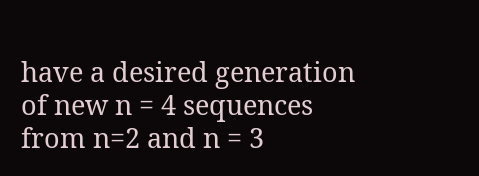have a desired generation of new n = 4 sequences from n=2 and n = 3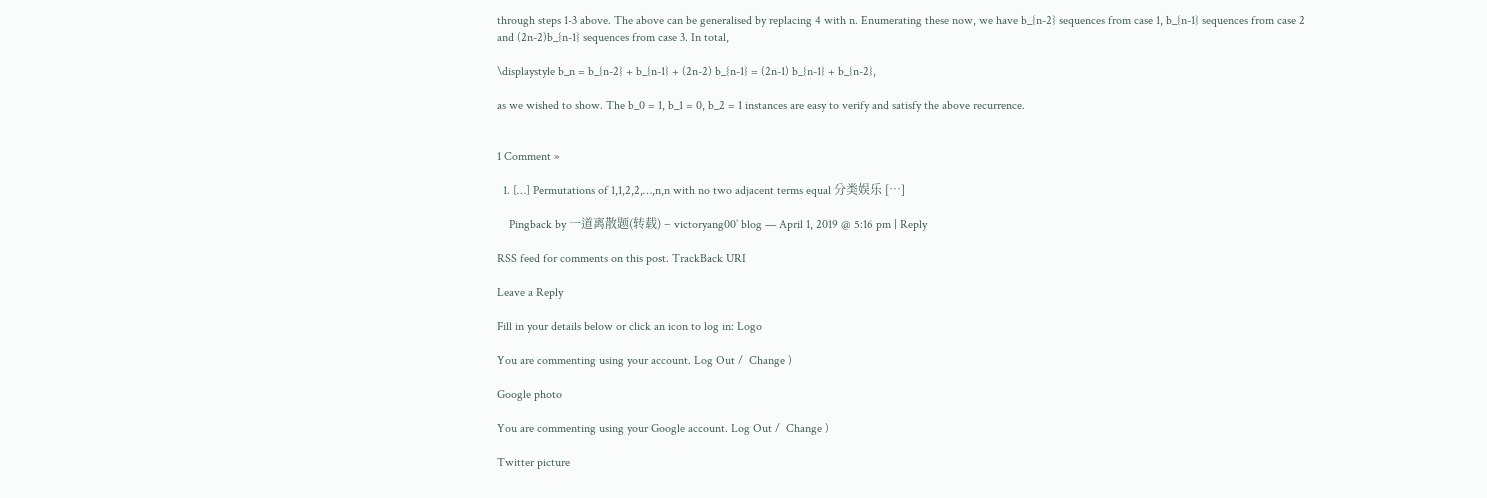through steps 1-3 above. The above can be generalised by replacing 4 with n. Enumerating these now, we have b_{n-2} sequences from case 1, b_{n-1} sequences from case 2 and (2n-2)b_{n-1} sequences from case 3. In total,

\displaystyle b_n = b_{n-2} + b_{n-1} + (2n-2) b_{n-1} = (2n-1) b_{n-1} + b_{n-2},

as we wished to show. The b_0 = 1, b_1 = 0, b_2 = 1 instances are easy to verify and satisfy the above recurrence.


1 Comment »

  1. […] Permutations of 1,1,2,2,…,n,n with no two adjacent terms equal 分类娱乐 […]

    Pingback by 一道离散题(转载) – victoryang00’ blog — April 1, 2019 @ 5:16 pm | Reply

RSS feed for comments on this post. TrackBack URI

Leave a Reply

Fill in your details below or click an icon to log in: Logo

You are commenting using your account. Log Out /  Change )

Google photo

You are commenting using your Google account. Log Out /  Change )

Twitter picture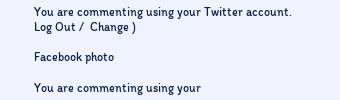You are commenting using your Twitter account. Log Out /  Change )

Facebook photo

You are commenting using your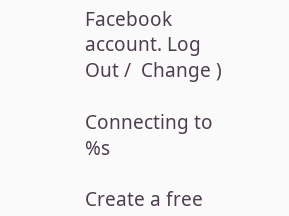Facebook account. Log Out /  Change )

Connecting to %s

Create a free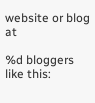website or blog at

%d bloggers like this: